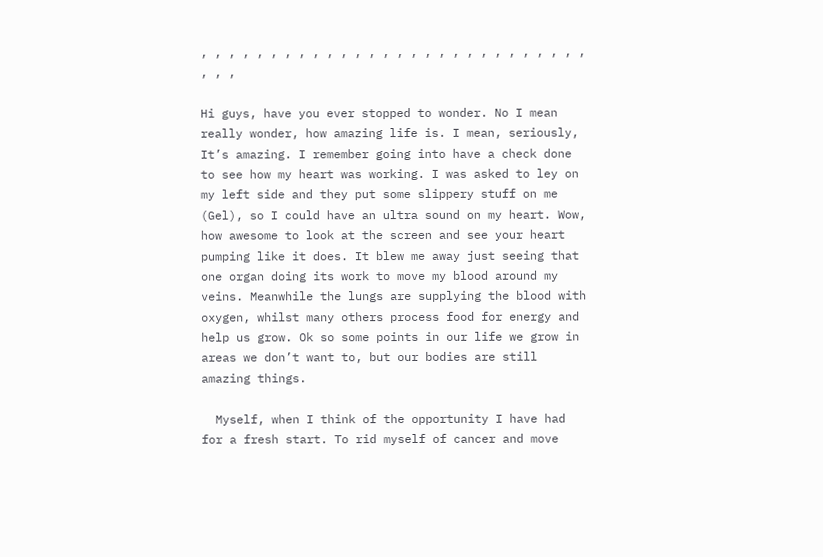, , , , , , , , , , , , , , , , , , , , , , , , , , , , , , ,

Hi guys, have you ever stopped to wonder. No I mean really wonder, how amazing life is. I mean, seriously, It’s amazing. I remember going into have a check done to see how my heart was working. I was asked to ley on my left side and they put some slippery stuff on me (Gel), so I could have an ultra sound on my heart. Wow, how awesome to look at the screen and see your heart pumping like it does. It blew me away just seeing that one organ doing its work to move my blood around my veins. Meanwhile the lungs are supplying the blood with oxygen, whilst many others process food for energy and help us grow. Ok so some points in our life we grow in areas we don’t want to, but our bodies are still amazing things.

  Myself, when I think of the opportunity I have had for a fresh start. To rid myself of cancer and move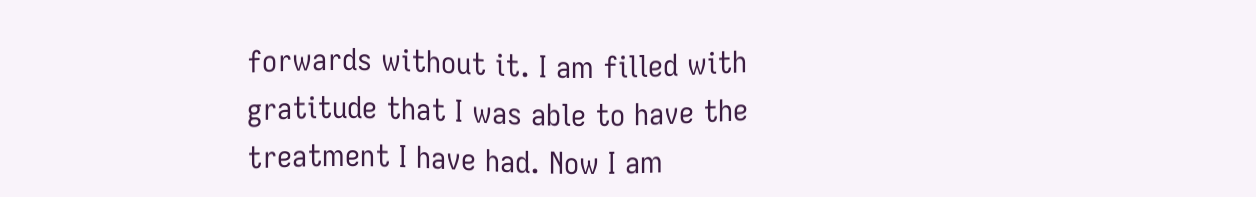forwards without it. I am filled with gratitude that I was able to have the treatment I have had. Now I am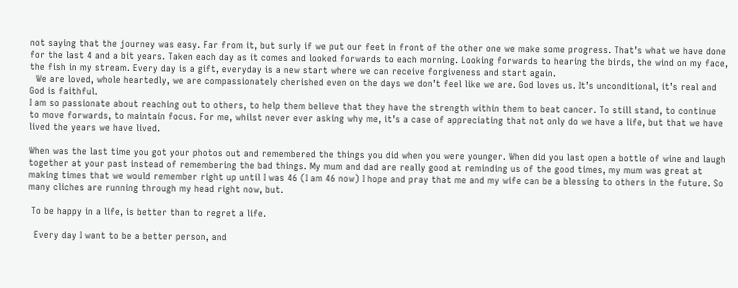not saying that the journey was easy. Far from it, but surly if we put our feet in front of the other one we make some progress. That’s what we have done for the last 4 and a bit years. Taken each day as it comes and looked forwards to each morning. Looking forwards to hearing the birds, the wind on my face, the fish in my stream. Every day is a gift, everyday is a new start where we can receive forgiveness and start again.
  We are loved, whole heartedly, we are compassionately cherished even on the days we don’t feel like we are. God loves us. It’s unconditional, it’s real and God is faithful.
I am so passionate about reaching out to others, to help them believe that they have the strength within them to beat cancer. To still stand, to continue to move forwards, to maintain focus. For me, whilst never ever asking why me, it’s a case of appreciating that not only do we have a life, but that we have lived the years we have lived.

When was the last time you got your photos out and remembered the things you did when you were younger. When did you last open a bottle of wine and laugh together at your past instead of remembering the bad things. My mum and dad are really good at reminding us of the good times, my mum was great at making times that we would remember right up until I was 46 (I am 46 now) I hope and pray that me and my wife can be a blessing to others in the future. So many cliches are running through my head right now, but.

 To be happy in a life, is better than to regret a life.

  Every day I want to be a better person, and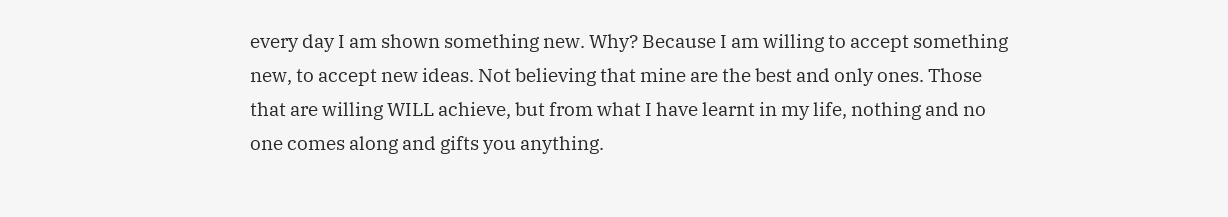every day I am shown something new. Why? Because I am willing to accept something new, to accept new ideas. Not believing that mine are the best and only ones. Those that are willing WILL achieve, but from what I have learnt in my life, nothing and no one comes along and gifts you anything.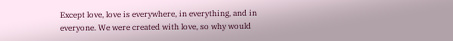Except love, love is everywhere, in everything, and in everyone. We were created with love, so why would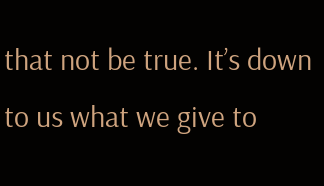that not be true. It’s down to us what we give to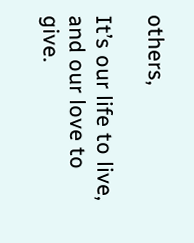others,

It’s our life to live, and our love to give.